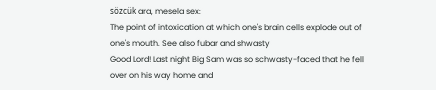sözcük ara, mesela sex:
The point of intoxication at which one's brain cells explode out of one's mouth. See also fubar and shwasty
Good Lord! Last night Big Sam was so schwasty-faced that he fell over on his way home and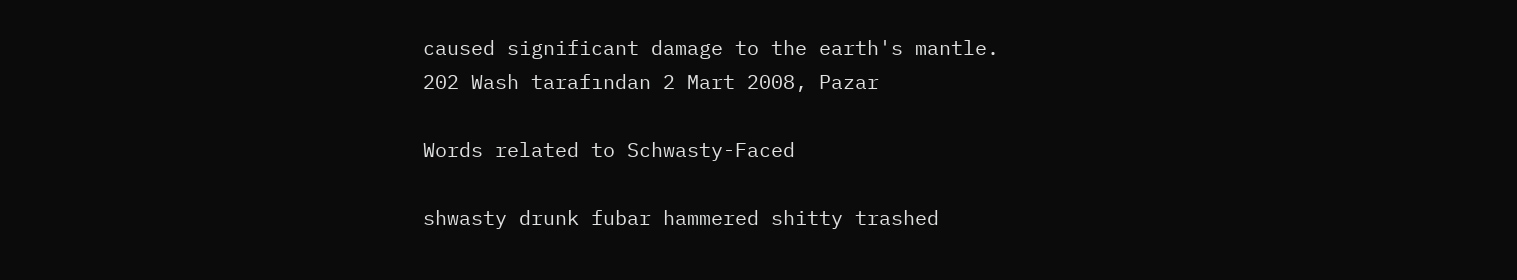caused significant damage to the earth's mantle.
202 Wash tarafından 2 Mart 2008, Pazar

Words related to Schwasty-Faced

shwasty drunk fubar hammered shitty trashed